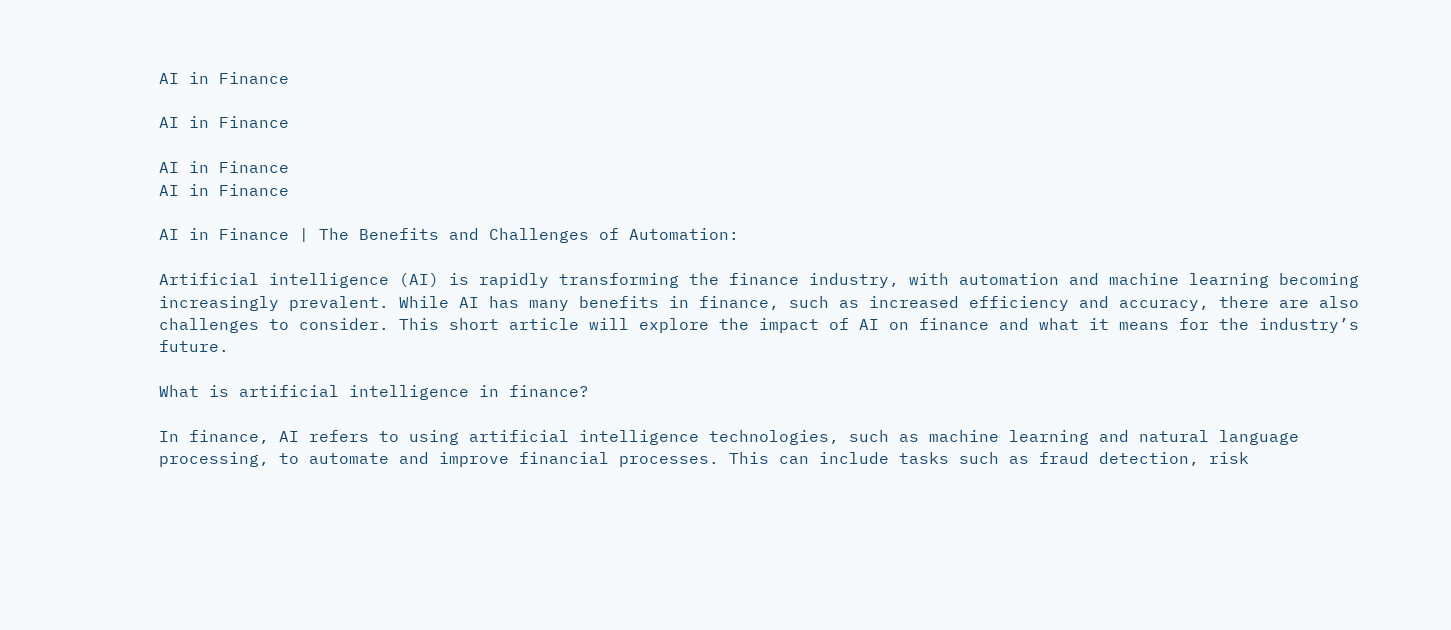AI in Finance

AI in Finance

AI in Finance
AI in Finance

AI in Finance | The Benefits and Challenges of Automation:

Artificial intelligence (AI) is rapidly transforming the finance industry, with automation and machine learning becoming increasingly prevalent. While AI has many benefits in finance, such as increased efficiency and accuracy, there are also challenges to consider. This short article will explore the impact of AI on finance and what it means for the industry’s future.

What is artificial intelligence in finance?

In finance, AI refers to using artificial intelligence technologies, such as machine learning and natural language processing, to automate and improve financial processes. This can include tasks such as fraud detection, risk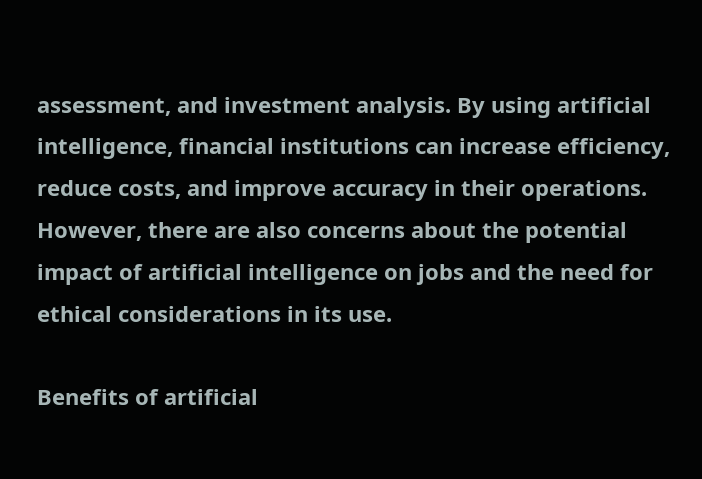assessment, and investment analysis. By using artificial intelligence, financial institutions can increase efficiency, reduce costs, and improve accuracy in their operations. However, there are also concerns about the potential impact of artificial intelligence on jobs and the need for ethical considerations in its use.

Benefits of artificial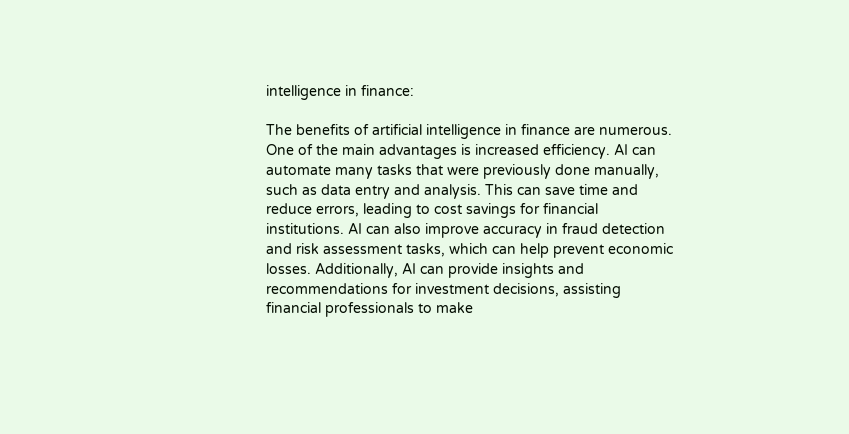intelligence in finance:

The benefits of artificial intelligence in finance are numerous. One of the main advantages is increased efficiency. AI can automate many tasks that were previously done manually, such as data entry and analysis. This can save time and reduce errors, leading to cost savings for financial institutions. AI can also improve accuracy in fraud detection and risk assessment tasks, which can help prevent economic losses. Additionally, AI can provide insights and recommendations for investment decisions, assisting financial professionals to make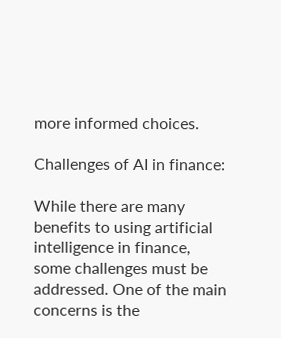more informed choices.

Challenges of AI in finance:

While there are many benefits to using artificial intelligence in finance, some challenges must be addressed. One of the main concerns is the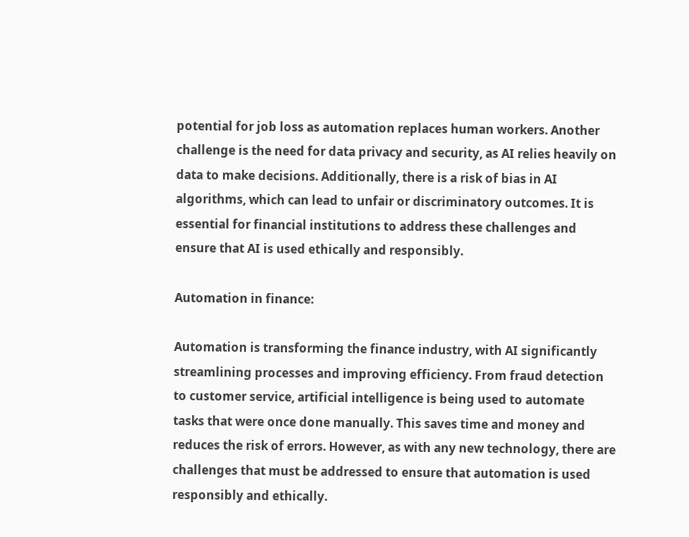potential for job loss as automation replaces human workers. Another challenge is the need for data privacy and security, as AI relies heavily on data to make decisions. Additionally, there is a risk of bias in AI algorithms, which can lead to unfair or discriminatory outcomes. It is essential for financial institutions to address these challenges and ensure that AI is used ethically and responsibly.

Automation in finance:

Automation is transforming the finance industry, with AI significantly streamlining processes and improving efficiency. From fraud detection to customer service, artificial intelligence is being used to automate tasks that were once done manually. This saves time and money and reduces the risk of errors. However, as with any new technology, there are challenges that must be addressed to ensure that automation is used responsibly and ethically.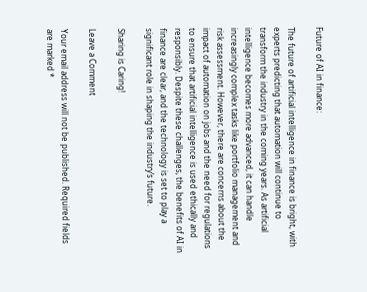Future of AI in finance:

The future of artificial intelligence in finance is bright, with experts predicting that automation will continue to transform the industry in the coming years. As artificial intelligence becomes more advanced, it can handle increasingly complex tasks like portfolio management and risk assessment. However, there are concerns about the impact of automation on jobs and the need for regulations to ensure that artificial intelligence is used ethically and responsibly. Despite these challenges, the benefits of AI in finance are clear, and the technology is set to play a significant role in shaping the industry’s future.

Sharing is Caring!

Leave a Comment

Your email address will not be published. Required fields are marked *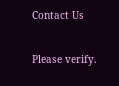Contact Us

Please verify.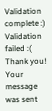Validation complete :)
Validation failed :(
Thank you!  Your message was sent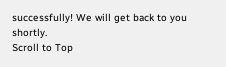successfully! We will get back to you shortly.
Scroll to Top